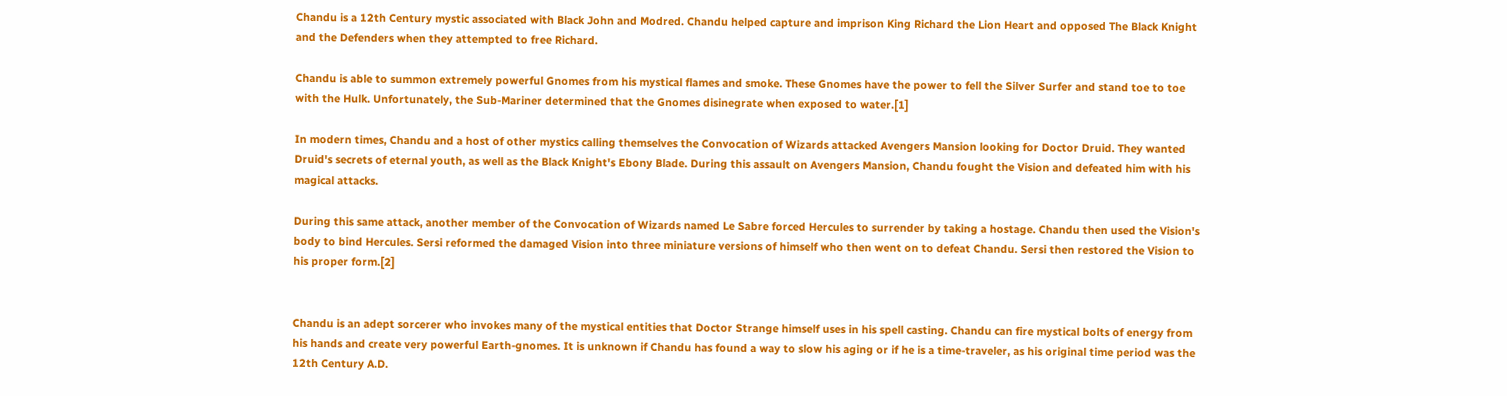Chandu is a 12th Century mystic associated with Black John and Modred. Chandu helped capture and imprison King Richard the Lion Heart and opposed The Black Knight and the Defenders when they attempted to free Richard.

Chandu is able to summon extremely powerful Gnomes from his mystical flames and smoke. These Gnomes have the power to fell the Silver Surfer and stand toe to toe with the Hulk. Unfortunately, the Sub-Mariner determined that the Gnomes disinegrate when exposed to water.[1]

In modern times, Chandu and a host of other mystics calling themselves the Convocation of Wizards attacked Avengers Mansion looking for Doctor Druid. They wanted Druid's secrets of eternal youth, as well as the Black Knight's Ebony Blade. During this assault on Avengers Mansion, Chandu fought the Vision and defeated him with his magical attacks.

During this same attack, another member of the Convocation of Wizards named Le Sabre forced Hercules to surrender by taking a hostage. Chandu then used the Vision's body to bind Hercules. Sersi reformed the damaged Vision into three miniature versions of himself who then went on to defeat Chandu. Sersi then restored the Vision to his proper form.[2]


Chandu is an adept sorcerer who invokes many of the mystical entities that Doctor Strange himself uses in his spell casting. Chandu can fire mystical bolts of energy from his hands and create very powerful Earth-gnomes. It is unknown if Chandu has found a way to slow his aging or if he is a time-traveler, as his original time period was the 12th Century A.D.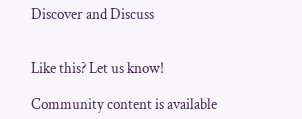Discover and Discuss


Like this? Let us know!

Community content is available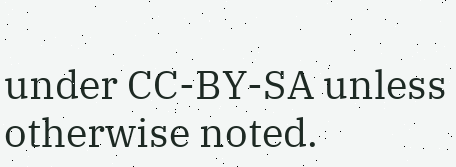under CC-BY-SA unless otherwise noted.